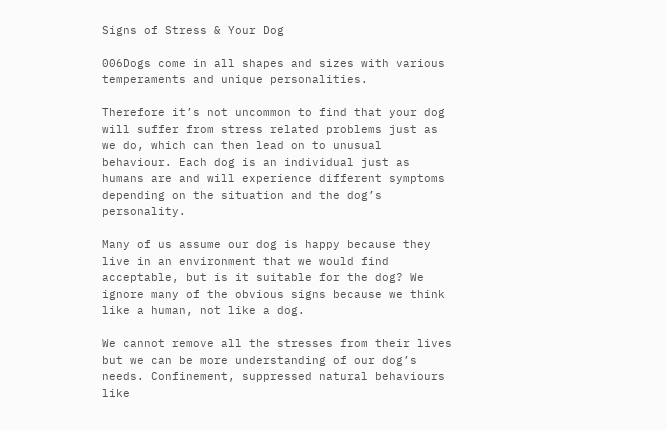Signs of Stress & Your Dog

006Dogs come in all shapes and sizes with various temperaments and unique personalities.

Therefore it’s not uncommon to find that your dog will suffer from stress related problems just as we do, which can then lead on to unusual behaviour. Each dog is an individual just as humans are and will experience different symptoms depending on the situation and the dog’s personality.

Many of us assume our dog is happy because they live in an environment that we would find acceptable, but is it suitable for the dog? We ignore many of the obvious signs because we think like a human, not like a dog.

We cannot remove all the stresses from their lives but we can be more understanding of our dog’s needs. Confinement, suppressed natural behaviours like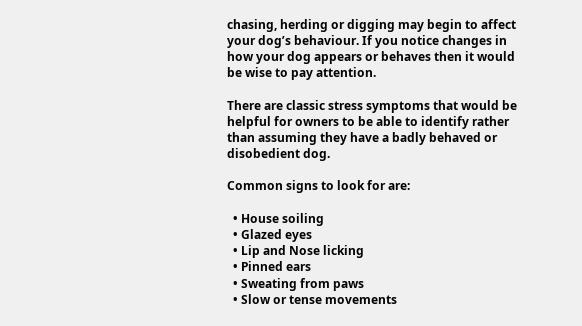chasing, herding or digging may begin to affect your dog’s behaviour. If you notice changes in how your dog appears or behaves then it would be wise to pay attention.

There are classic stress symptoms that would be helpful for owners to be able to identify rather than assuming they have a badly behaved or disobedient dog.

Common signs to look for are:

  • House soiling
  • Glazed eyes
  • Lip and Nose licking
  • Pinned ears
  • Sweating from paws
  • Slow or tense movements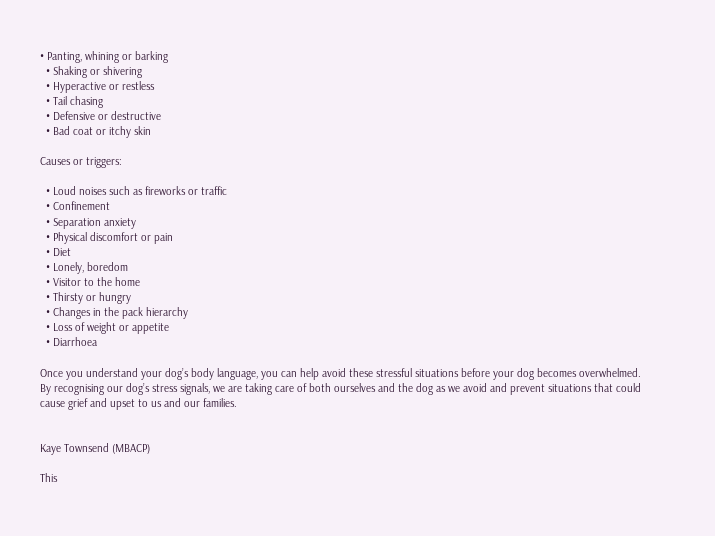• Panting, whining or barking
  • Shaking or shivering
  • Hyperactive or restless
  • Tail chasing
  • Defensive or destructive
  • Bad coat or itchy skin

Causes or triggers:

  • Loud noises such as fireworks or traffic
  • Confinement
  • Separation anxiety
  • Physical discomfort or pain
  • Diet
  • Lonely, boredom
  • Visitor to the home
  • Thirsty or hungry
  • Changes in the pack hierarchy
  • Loss of weight or appetite
  • Diarrhoea

Once you understand your dog’s body language, you can help avoid these stressful situations before your dog becomes overwhelmed. By recognising our dog’s stress signals, we are taking care of both ourselves and the dog as we avoid and prevent situations that could cause grief and upset to us and our families.


Kaye Townsend (MBACP)

This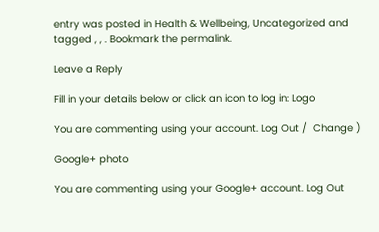entry was posted in Health & Wellbeing, Uncategorized and tagged , , . Bookmark the permalink.

Leave a Reply

Fill in your details below or click an icon to log in: Logo

You are commenting using your account. Log Out /  Change )

Google+ photo

You are commenting using your Google+ account. Log Out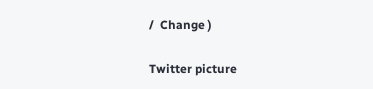/  Change )

Twitter picture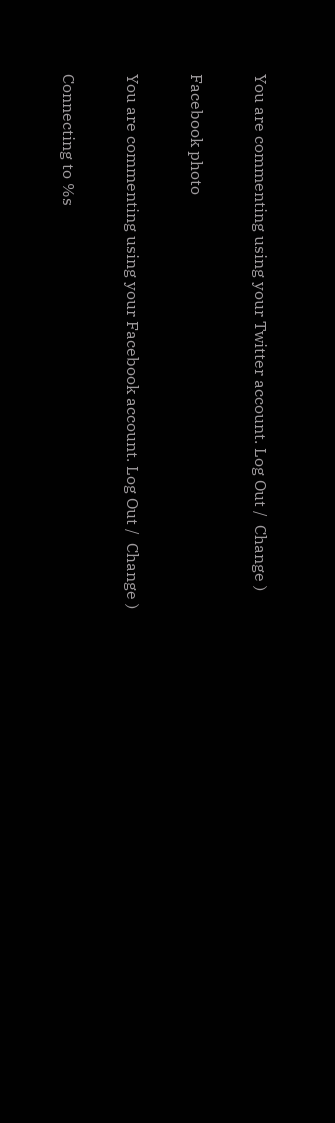You are commenting using your Twitter account. Log Out /  Change )

Facebook photo

You are commenting using your Facebook account. Log Out /  Change )

Connecting to %s